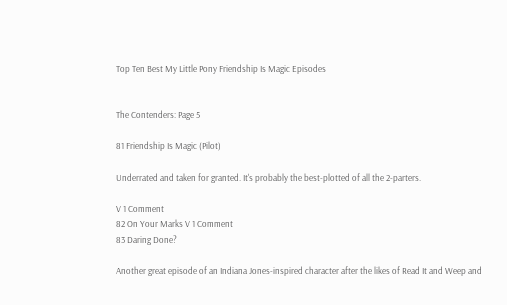Top Ten Best My Little Pony Friendship Is Magic Episodes


The Contenders: Page 5

81 Friendship Is Magic (Pilot)

Underrated and taken for granted. It's probably the best-plotted of all the 2-parters.

V 1 Comment
82 On Your Marks V 1 Comment
83 Daring Done?

Another great episode of an Indiana Jones-inspired character after the likes of Read It and Weep and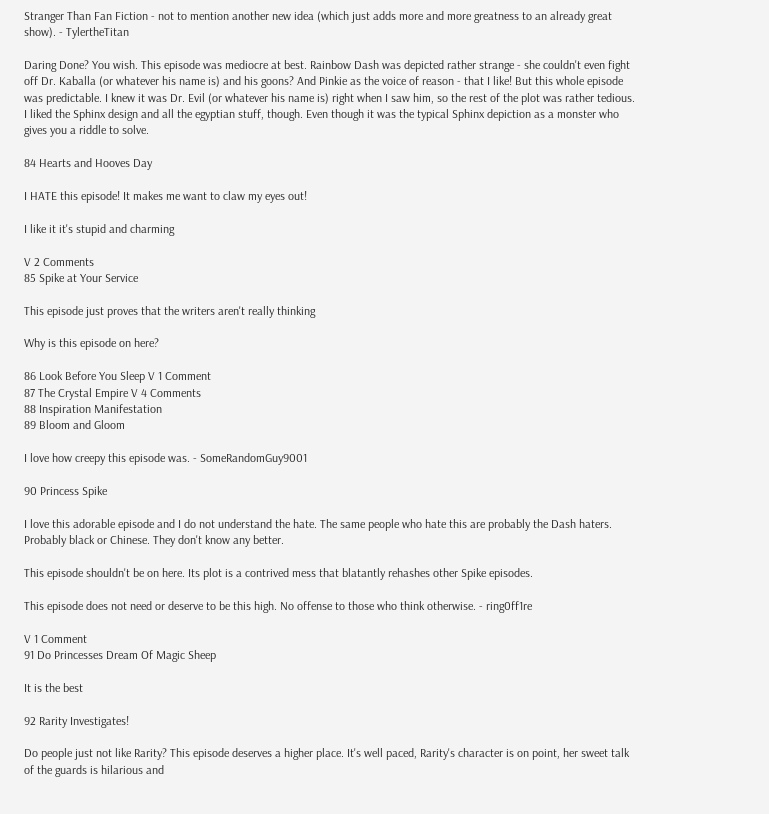Stranger Than Fan Fiction - not to mention another new idea (which just adds more and more greatness to an already great show). - TylertheTitan

Daring Done? You wish. This episode was mediocre at best. Rainbow Dash was depicted rather strange - she couldn't even fight off Dr. Kaballa (or whatever his name is) and his goons? And Pinkie as the voice of reason - that I like! But this whole episode was predictable. I knew it was Dr. Evil (or whatever his name is) right when I saw him, so the rest of the plot was rather tedious. I liked the Sphinx design and all the egyptian stuff, though. Even though it was the typical Sphinx depiction as a monster who gives you a riddle to solve.

84 Hearts and Hooves Day

I HATE this episode! It makes me want to claw my eyes out!

I like it it's stupid and charming

V 2 Comments
85 Spike at Your Service

This episode just proves that the writers aren't really thinking

Why is this episode on here?

86 Look Before You Sleep V 1 Comment
87 The Crystal Empire V 4 Comments
88 Inspiration Manifestation
89 Bloom and Gloom

I love how creepy this episode was. - SomeRandomGuy9001

90 Princess Spike

I love this adorable episode and I do not understand the hate. The same people who hate this are probably the Dash haters. Probably black or Chinese. They don't know any better.

This episode shouldn't be on here. Its plot is a contrived mess that blatantly rehashes other Spike episodes.

This episode does not need or deserve to be this high. No offense to those who think otherwise. - ring0ff1re

V 1 Comment
91 Do Princesses Dream Of Magic Sheep

It is the best

92 Rarity Investigates!

Do people just not like Rarity? This episode deserves a higher place. It's well paced, Rarity's character is on point, her sweet talk of the guards is hilarious and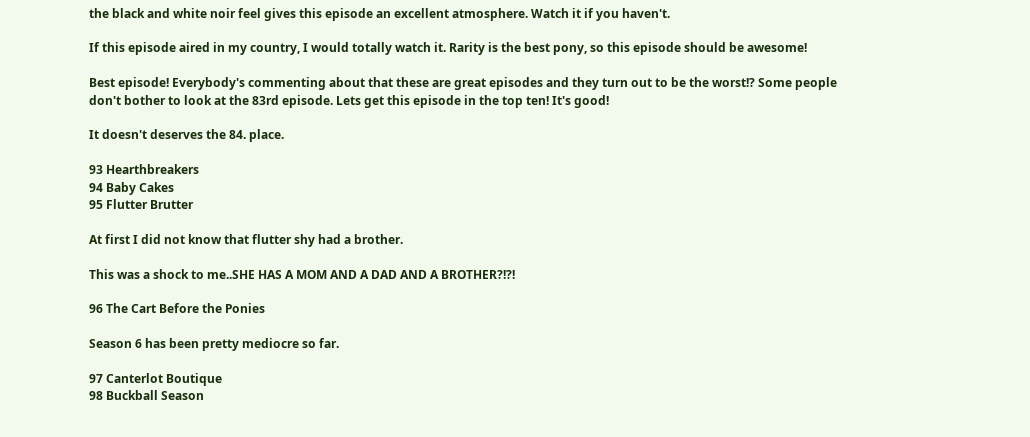the black and white noir feel gives this episode an excellent atmosphere. Watch it if you haven't.

If this episode aired in my country, I would totally watch it. Rarity is the best pony, so this episode should be awesome!

Best episode! Everybody's commenting about that these are great episodes and they turn out to be the worst!? Some people don't bother to look at the 83rd episode. Lets get this episode in the top ten! It's good!

It doesn't deserves the 84. place.

93 Hearthbreakers
94 Baby Cakes
95 Flutter Brutter

At first I did not know that flutter shy had a brother.

This was a shock to me..SHE HAS A MOM AND A DAD AND A BROTHER?!?!

96 The Cart Before the Ponies

Season 6 has been pretty mediocre so far.

97 Canterlot Boutique
98 Buckball Season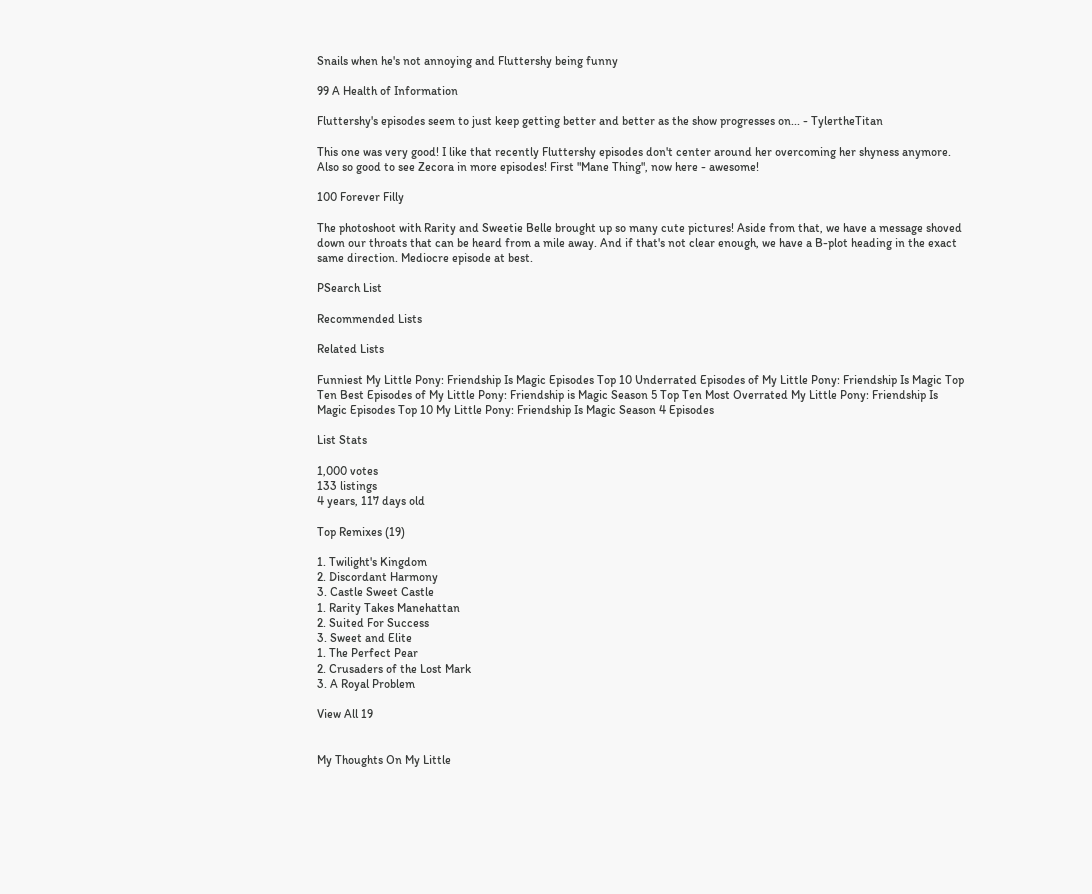Snails when he's not annoying and Fluttershy being funny

99 A Health of Information

Fluttershy's episodes seem to just keep getting better and better as the show progresses on... - TylertheTitan

This one was very good! I like that recently Fluttershy episodes don't center around her overcoming her shyness anymore. Also so good to see Zecora in more episodes! First "Mane Thing", now here - awesome!

100 Forever Filly

The photoshoot with Rarity and Sweetie Belle brought up so many cute pictures! Aside from that, we have a message shoved down our throats that can be heard from a mile away. And if that's not clear enough, we have a B-plot heading in the exact same direction. Mediocre episode at best.

PSearch List

Recommended Lists

Related Lists

Funniest My Little Pony: Friendship Is Magic Episodes Top 10 Underrated Episodes of My Little Pony: Friendship Is Magic Top Ten Best Episodes of My Little Pony: Friendship is Magic Season 5 Top Ten Most Overrated My Little Pony: Friendship Is Magic Episodes Top 10 My Little Pony: Friendship Is Magic Season 4 Episodes

List Stats

1,000 votes
133 listings
4 years, 117 days old

Top Remixes (19)

1. Twilight's Kingdom
2. Discordant Harmony
3. Castle Sweet Castle
1. Rarity Takes Manehattan
2. Suited For Success
3. Sweet and Elite
1. The Perfect Pear
2. Crusaders of the Lost Mark
3. A Royal Problem

View All 19


My Thoughts On My Little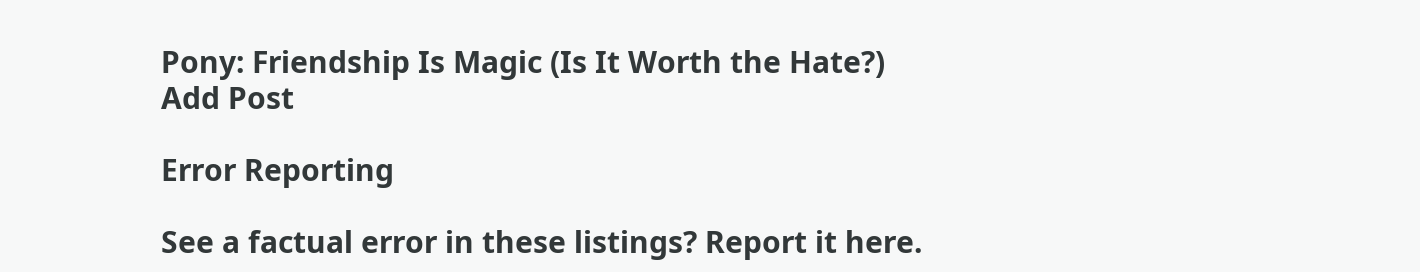Pony: Friendship Is Magic (Is It Worth the Hate?)
Add Post

Error Reporting

See a factual error in these listings? Report it here.